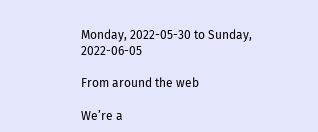Monday, 2022-05-30 to Sunday, 2022-06-05

From around the web

We’re a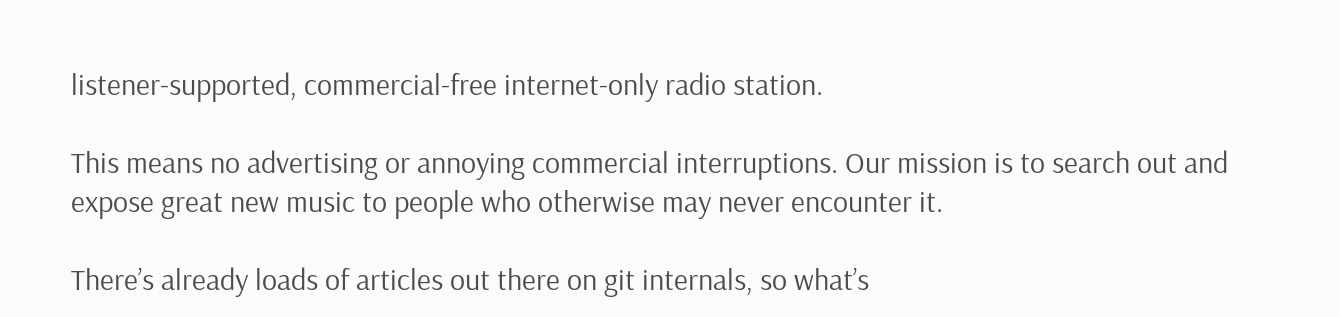listener-supported, commercial-free internet-only radio station.

This means no advertising or annoying commercial interruptions. Our mission is to search out and expose great new music to people who otherwise may never encounter it.

There’s already loads of articles out there on git internals, so what’s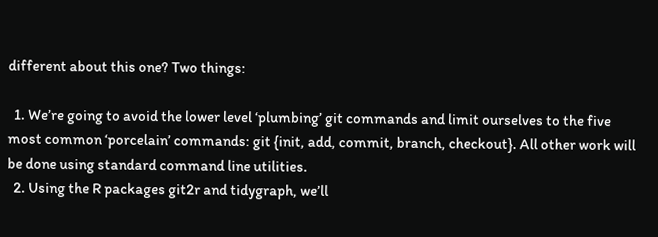different about this one? Two things:

  1. We’re going to avoid the lower level ‘plumbing’ git commands and limit ourselves to the five most common ‘porcelain’ commands: git {init, add, commit, branch, checkout}. All other work will be done using standard command line utilities.
  2. Using the R packages git2r and tidygraph, we’ll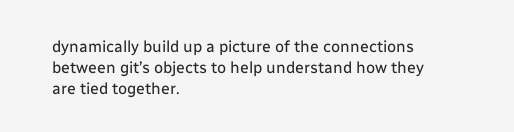dynamically build up a picture of the connections between git’s objects to help understand how they are tied together.